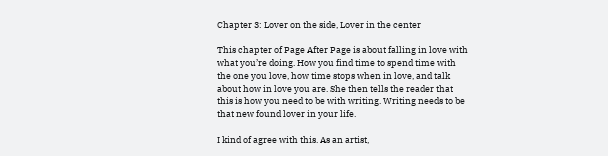Chapter 3: Lover on the side, Lover in the center

This chapter of Page After Page is about falling in love with what you’re doing. How you find time to spend time with the one you love, how time stops when in love, and talk about how in love you are. She then tells the reader that this is how you need to be with writing. Writing needs to be that new found lover in your life.

I kind of agree with this. As an artist,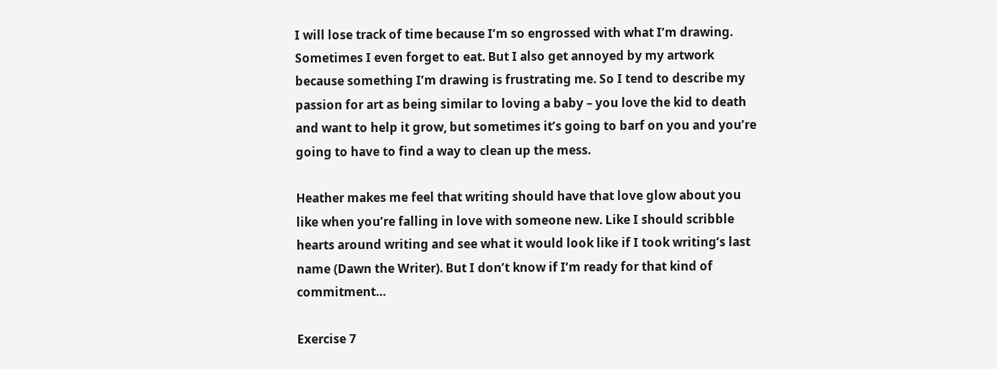I will lose track of time because I’m so engrossed with what I’m drawing. Sometimes I even forget to eat. But I also get annoyed by my artwork because something I’m drawing is frustrating me. So I tend to describe my passion for art as being similar to loving a baby – you love the kid to death and want to help it grow, but sometimes it’s going to barf on you and you’re going to have to find a way to clean up the mess.

Heather makes me feel that writing should have that love glow about you like when you’re falling in love with someone new. Like I should scribble hearts around writing and see what it would look like if I took writing’s last name (Dawn the Writer). But I don’t know if I’m ready for that kind of commitment…

Exercise 7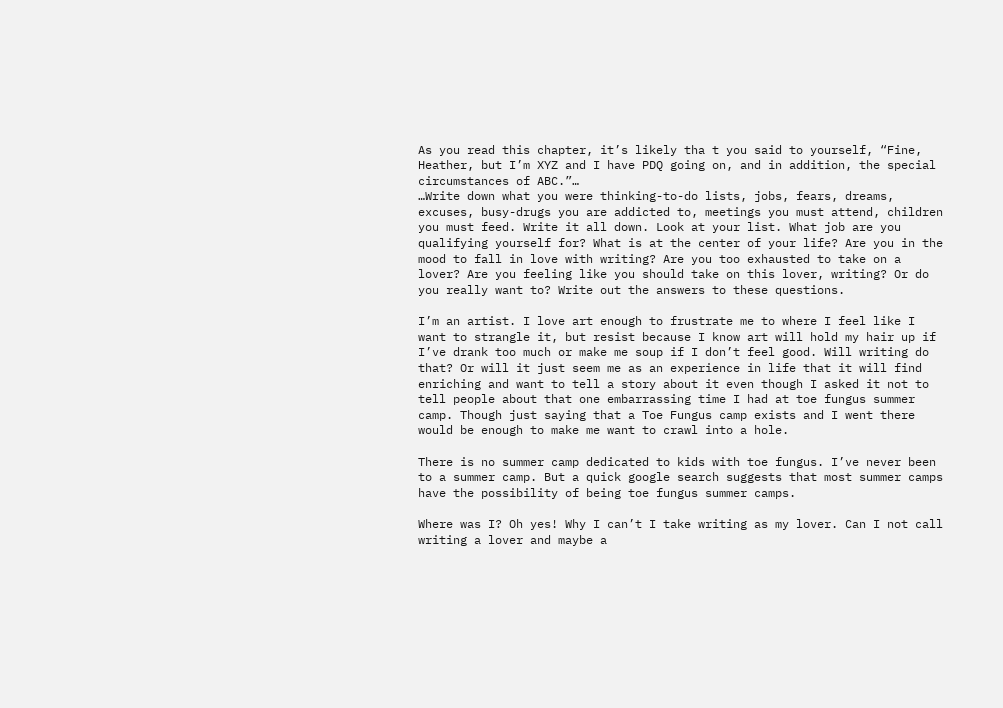As you read this chapter, it’s likely tha t you said to yourself, “Fine, Heather, but I’m XYZ and I have PDQ going on, and in addition, the special circumstances of ABC.”…
…Write down what you were thinking-to-do lists, jobs, fears, dreams, excuses, busy-drugs you are addicted to, meetings you must attend, children you must feed. Write it all down. Look at your list. What job are you qualifying yourself for? What is at the center of your life? Are you in the mood to fall in love with writing? Are you too exhausted to take on a lover? Are you feeling like you should take on this lover, writing? Or do you really want to? Write out the answers to these questions.

I’m an artist. I love art enough to frustrate me to where I feel like I want to strangle it, but resist because I know art will hold my hair up if I’ve drank too much or make me soup if I don’t feel good. Will writing do that? Or will it just seem me as an experience in life that it will find enriching and want to tell a story about it even though I asked it not to tell people about that one embarrassing time I had at toe fungus summer camp. Though just saying that a Toe Fungus camp exists and I went there would be enough to make me want to crawl into a hole.

There is no summer camp dedicated to kids with toe fungus. I’ve never been to a summer camp. But a quick google search suggests that most summer camps have the possibility of being toe fungus summer camps.

Where was I? Oh yes! Why I can’t I take writing as my lover. Can I not call writing a lover and maybe a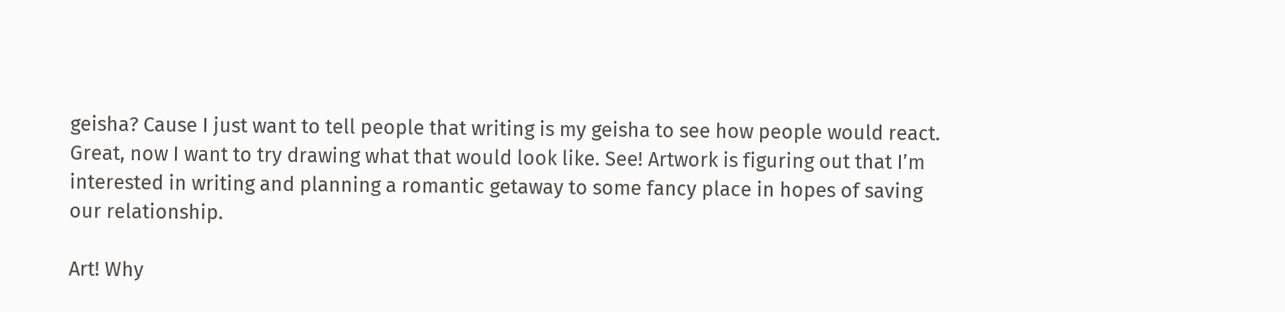geisha? Cause I just want to tell people that writing is my geisha to see how people would react. Great, now I want to try drawing what that would look like. See! Artwork is figuring out that I’m interested in writing and planning a romantic getaway to some fancy place in hopes of saving our relationship.

Art! Why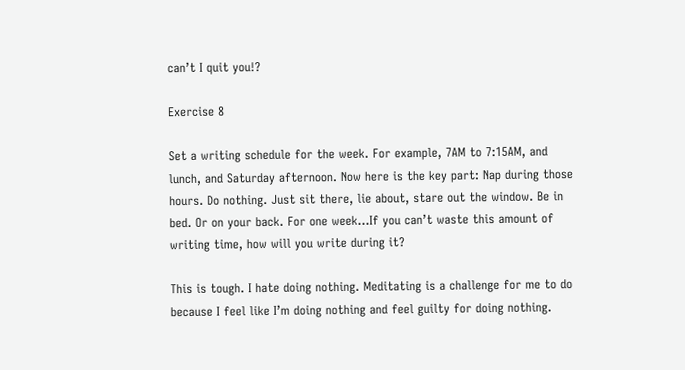can’t I quit you!?

Exercise 8

Set a writing schedule for the week. For example, 7AM to 7:15AM, and lunch, and Saturday afternoon. Now here is the key part: Nap during those hours. Do nothing. Just sit there, lie about, stare out the window. Be in bed. Or on your back. For one week…If you can’t waste this amount of writing time, how will you write during it?

This is tough. I hate doing nothing. Meditating is a challenge for me to do because I feel like I’m doing nothing and feel guilty for doing nothing.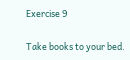Exercise 9

Take books to your bed.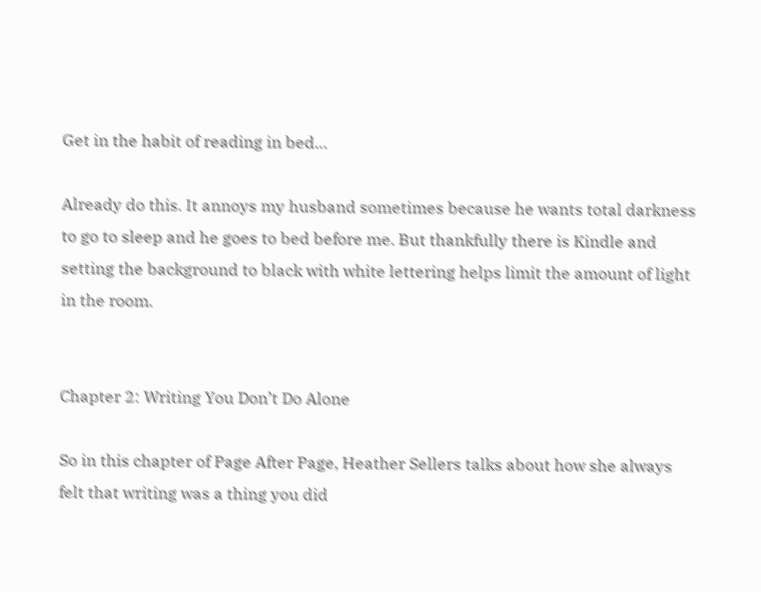Get in the habit of reading in bed…

Already do this. It annoys my husband sometimes because he wants total darkness to go to sleep and he goes to bed before me. But thankfully there is Kindle and setting the background to black with white lettering helps limit the amount of light in the room.


Chapter 2: Writing You Don’t Do Alone

So in this chapter of Page After Page, Heather Sellers talks about how she always felt that writing was a thing you did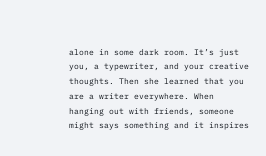alone in some dark room. It’s just you, a typewriter, and your creative thoughts. Then she learned that you are a writer everywhere. When hanging out with friends, someone might says something and it inspires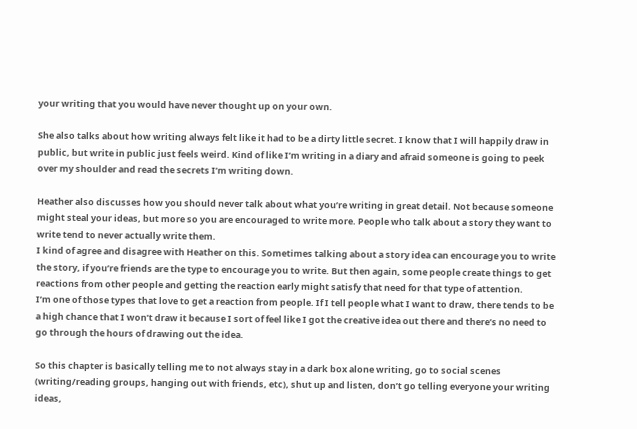your writing that you would have never thought up on your own.

She also talks about how writing always felt like it had to be a dirty little secret. I know that I will happily draw in public, but write in public just feels weird. Kind of like I’m writing in a diary and afraid someone is going to peek over my shoulder and read the secrets I’m writing down.

Heather also discusses how you should never talk about what you’re writing in great detail. Not because someone might steal your ideas, but more so you are encouraged to write more. People who talk about a story they want to write tend to never actually write them.
I kind of agree and disagree with Heather on this. Sometimes talking about a story idea can encourage you to write the story, if you’re friends are the type to encourage you to write. But then again, some people create things to get reactions from other people and getting the reaction early might satisfy that need for that type of attention.
I’m one of those types that love to get a reaction from people. If I tell people what I want to draw, there tends to be a high chance that I won’t draw it because I sort of feel like I got the creative idea out there and there’s no need to go through the hours of drawing out the idea.

So this chapter is basically telling me to not always stay in a dark box alone writing, go to social scenes (writing/reading groups, hanging out with friends, etc), shut up and listen, don’t go telling everyone your writing ideas,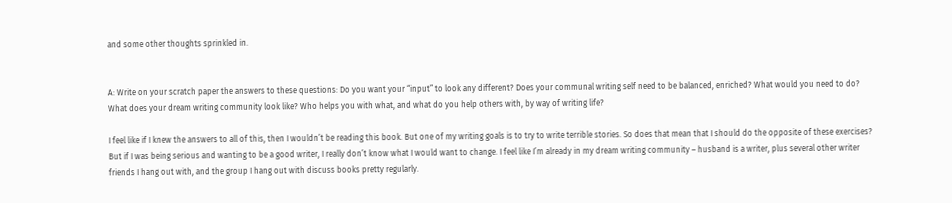and some other thoughts sprinkled in.


A: Write on your scratch paper the answers to these questions: Do you want your “input” to look any different? Does your communal writing self need to be balanced, enriched? What would you need to do? What does your dream writing community look like? Who helps you with what, and what do you help others with, by way of writing life?

I feel like if I knew the answers to all of this, then I wouldn’t be reading this book. But one of my writing goals is to try to write terrible stories. So does that mean that I should do the opposite of these exercises?
But if I was being serious and wanting to be a good writer, I really don’t know what I would want to change. I feel like I’m already in my dream writing community – husband is a writer, plus several other writer friends I hang out with, and the group I hang out with discuss books pretty regularly.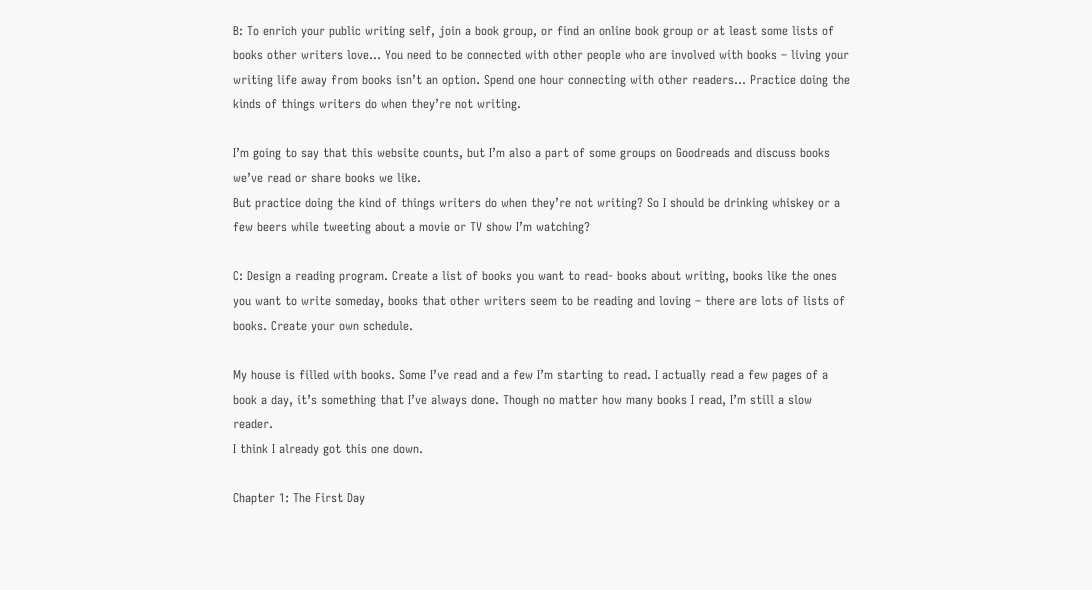B: To enrich your public writing self, join a book group, or find an online book group or at least some lists of books other writers love… You need to be connected with other people who are involved with books – living your writing life away from books isn’t an option. Spend one hour connecting with other readers… Practice doing the kinds of things writers do when they’re not writing.

I’m going to say that this website counts, but I’m also a part of some groups on Goodreads and discuss books we’ve read or share books we like.
But practice doing the kind of things writers do when they’re not writing? So I should be drinking whiskey or a few beers while tweeting about a movie or TV show I’m watching?

C: Design a reading program. Create a list of books you want to read- books about writing, books like the ones you want to write someday, books that other writers seem to be reading and loving – there are lots of lists of books. Create your own schedule.

My house is filled with books. Some I’ve read and a few I’m starting to read. I actually read a few pages of a book a day, it’s something that I’ve always done. Though no matter how many books I read, I’m still a slow reader.
I think I already got this one down.

Chapter 1: The First Day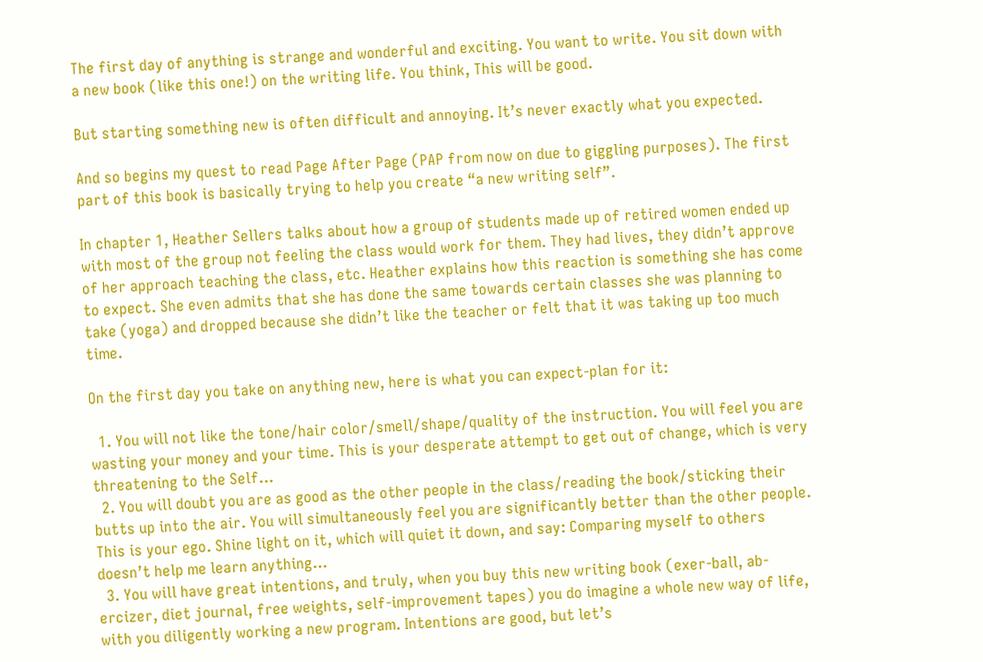The first day of anything is strange and wonderful and exciting. You want to write. You sit down with a new book (like this one!) on the writing life. You think, This will be good.

But starting something new is often difficult and annoying. It’s never exactly what you expected.

And so begins my quest to read Page After Page (PAP from now on due to giggling purposes). The first part of this book is basically trying to help you create “a new writing self”.

In chapter 1, Heather Sellers talks about how a group of students made up of retired women ended up with most of the group not feeling the class would work for them. They had lives, they didn’t approve of her approach teaching the class, etc. Heather explains how this reaction is something she has come to expect. She even admits that she has done the same towards certain classes she was planning to take (yoga) and dropped because she didn’t like the teacher or felt that it was taking up too much time.

On the first day you take on anything new, here is what you can expect-plan for it:

  1. You will not like the tone/hair color/smell/shape/quality of the instruction. You will feel you are wasting your money and your time. This is your desperate attempt to get out of change, which is very threatening to the Self…
  2. You will doubt you are as good as the other people in the class/reading the book/sticking their butts up into the air. You will simultaneously feel you are significantly better than the other people. This is your ego. Shine light on it, which will quiet it down, and say: Comparing myself to others doesn’t help me learn anything…
  3. You will have great intentions, and truly, when you buy this new writing book (exer-ball, ab-ercizer, diet journal, free weights, self-improvement tapes) you do imagine a whole new way of life, with you diligently working a new program. Intentions are good, but let’s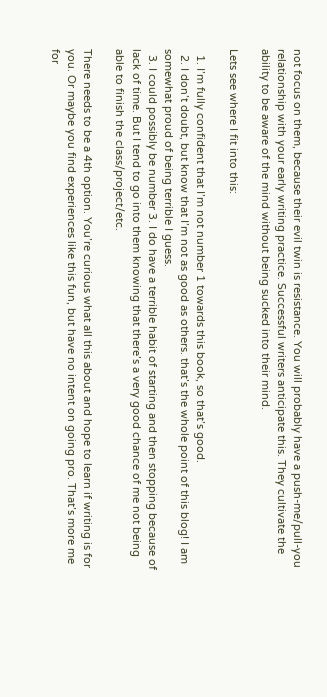not focus on them, because their evil twin is resistance. You will probably have a push-me/pull-you relationship with your early writing practice. Successful writers anticipate this. They cultivate the ability to be aware of the mind without being sucked into their mind.

Lets see where I fit into this:

  1. I’m fully confident that I’m not number 1 towards this book, so that’s good.
  2. I don’t doubt, but know that I’m not as good as others. that’s the whole point of this blog! I am somewhat proud of being terrible I guess.
  3. I could possibly be number 3. I do have a terrible habit of starting and then stopping because of lack of time. But I tend to go into them knowing that there’s a very good chance of me not being able to finish the class/project/etc.

There needs to be a 4th option. You’re curious what all this about and hope to learn if writing is for you. Or maybe you find experiences like this fun, but have no intent on going pro. That’s more me for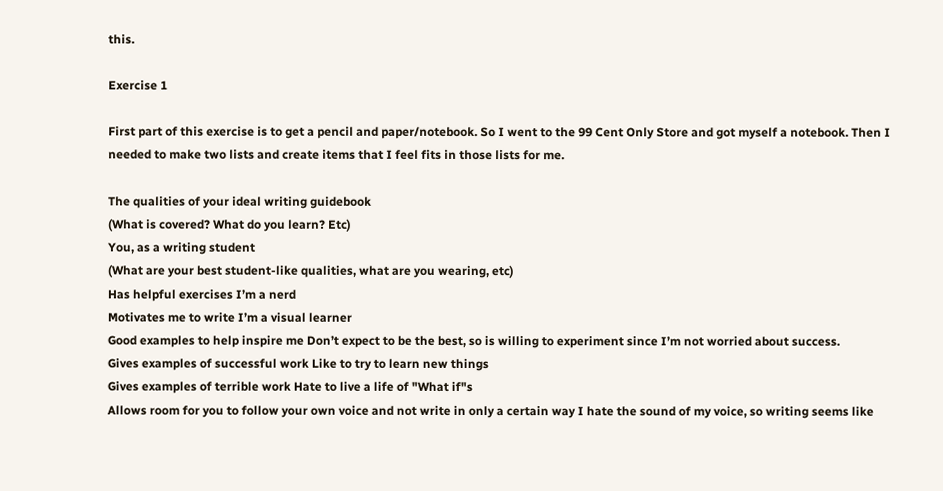this.

Exercise 1

First part of this exercise is to get a pencil and paper/notebook. So I went to the 99 Cent Only Store and got myself a notebook. Then I needed to make two lists and create items that I feel fits in those lists for me.

The qualities of your ideal writing guidebook
(What is covered? What do you learn? Etc)
You, as a writing student
(What are your best student-like qualities, what are you wearing, etc)
Has helpful exercises I’m a nerd
Motivates me to write I’m a visual learner
Good examples to help inspire me Don’t expect to be the best, so is willing to experiment since I’m not worried about success.
Gives examples of successful work Like to try to learn new things
Gives examples of terrible work Hate to live a life of "What if"s
Allows room for you to follow your own voice and not write in only a certain way I hate the sound of my voice, so writing seems like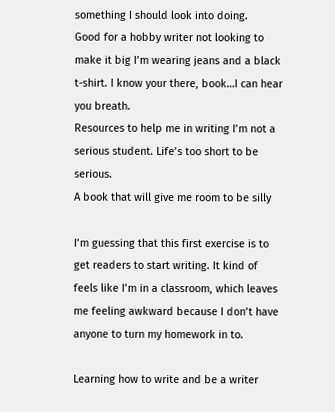something I should look into doing.
Good for a hobby writer not looking to make it big I’m wearing jeans and a black t-shirt. I know your there, book…I can hear you breath.
Resources to help me in writing I’m not a serious student. Life’s too short to be serious.
A book that will give me room to be silly

I’m guessing that this first exercise is to get readers to start writing. It kind of feels like I’m in a classroom, which leaves me feeling awkward because I don’t have anyone to turn my homework in to.

Learning how to write and be a writer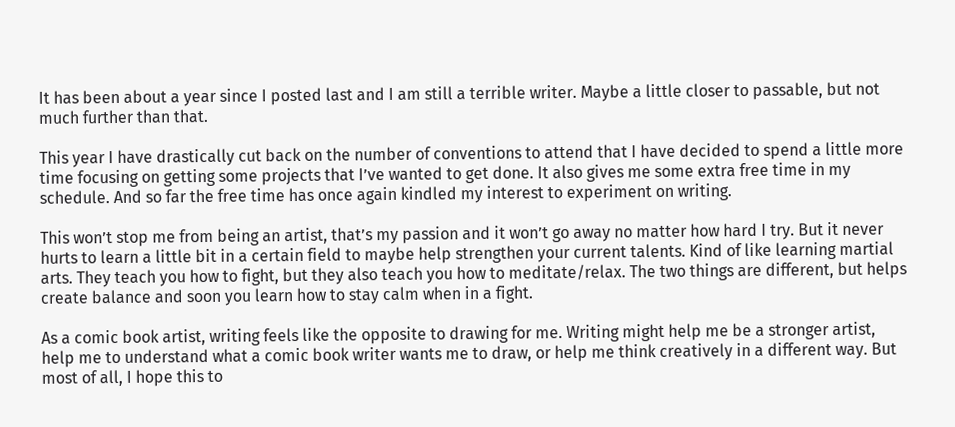It has been about a year since I posted last and I am still a terrible writer. Maybe a little closer to passable, but not much further than that.

This year I have drastically cut back on the number of conventions to attend that I have decided to spend a little more time focusing on getting some projects that I’ve wanted to get done. It also gives me some extra free time in my schedule. And so far the free time has once again kindled my interest to experiment on writing.

This won’t stop me from being an artist, that’s my passion and it won’t go away no matter how hard I try. But it never hurts to learn a little bit in a certain field to maybe help strengthen your current talents. Kind of like learning martial arts. They teach you how to fight, but they also teach you how to meditate/relax. The two things are different, but helps create balance and soon you learn how to stay calm when in a fight.

As a comic book artist, writing feels like the opposite to drawing for me. Writing might help me be a stronger artist, help me to understand what a comic book writer wants me to draw, or help me think creatively in a different way. But most of all, I hope this to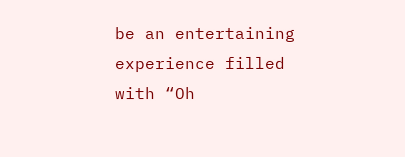be an entertaining experience filled with “Oh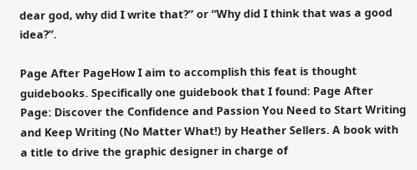dear god, why did I write that?” or “Why did I think that was a good idea?”.

Page After PageHow I aim to accomplish this feat is thought guidebooks. Specifically one guidebook that I found: Page After Page: Discover the Confidence and Passion You Need to Start Writing and Keep Writing (No Matter What!) by Heather Sellers. A book with a title to drive the graphic designer in charge of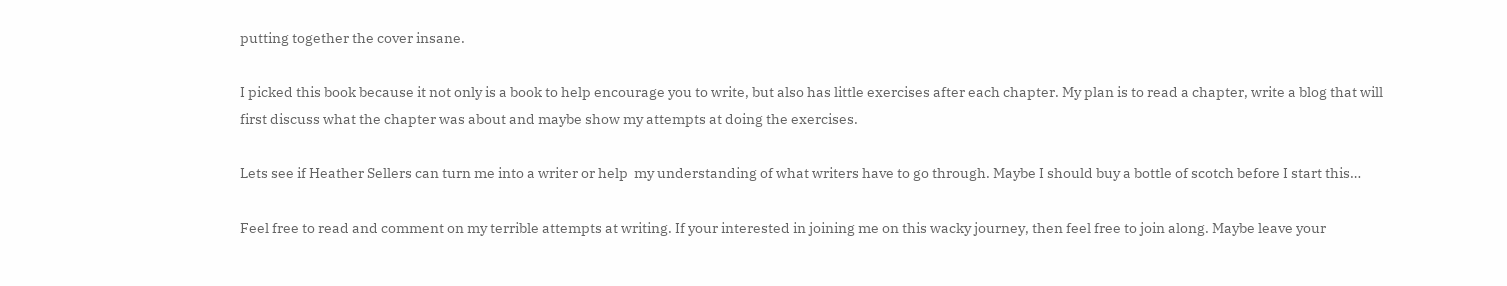putting together the cover insane.

I picked this book because it not only is a book to help encourage you to write, but also has little exercises after each chapter. My plan is to read a chapter, write a blog that will first discuss what the chapter was about and maybe show my attempts at doing the exercises.

Lets see if Heather Sellers can turn me into a writer or help  my understanding of what writers have to go through. Maybe I should buy a bottle of scotch before I start this…

Feel free to read and comment on my terrible attempts at writing. If your interested in joining me on this wacky journey, then feel free to join along. Maybe leave your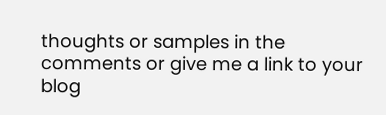thoughts or samples in the comments or give me a link to your blog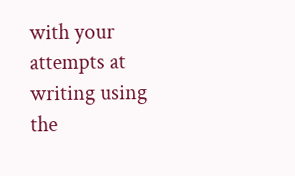with your attempts at writing using the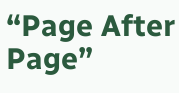“Page After Page”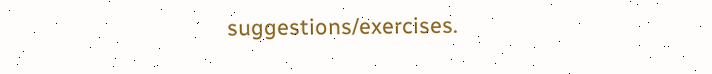suggestions/exercises.